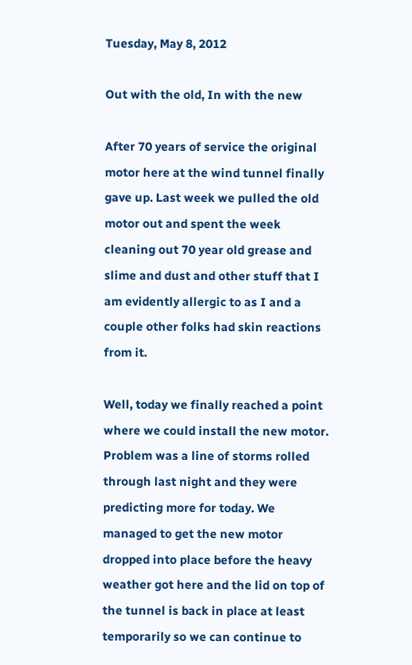Tuesday, May 8, 2012

Out with the old, In with the new

After 70 years of service the original motor here at the wind tunnel finally gave up. Last week we pulled the old motor out and spent the week cleaning out 70 year old grease and slime and dust and other stuff that I am evidently allergic to as I and a couple other folks had skin reactions from it.

Well, today we finally reached a point where we could install the new motor. Problem was a line of storms rolled through last night and they were predicting more for today. We managed to get the new motor dropped into place before the heavy weather got here and the lid on top of the tunnel is back in place at least temporarily so we can continue to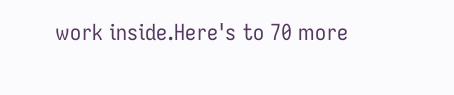work inside.Here's to 70 more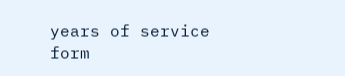years of service form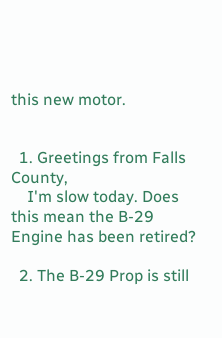this new motor.


  1. Greetings from Falls County,
    I'm slow today. Does this mean the B-29 Engine has been retired?

  2. The B-29 Prop is still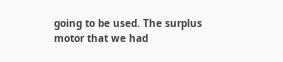going to be used. The surplus motor that we had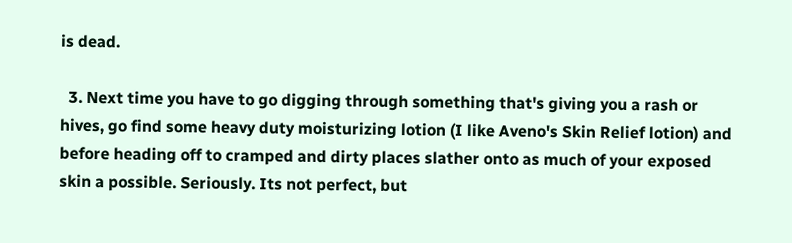is dead.

  3. Next time you have to go digging through something that's giving you a rash or hives, go find some heavy duty moisturizing lotion (I like Aveno's Skin Relief lotion) and before heading off to cramped and dirty places slather onto as much of your exposed skin a possible. Seriously. Its not perfect, but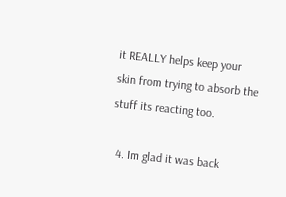it REALLY helps keep your skin from trying to absorb the stuff its reacting too.

  4. Im glad it was back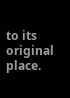to its original place.